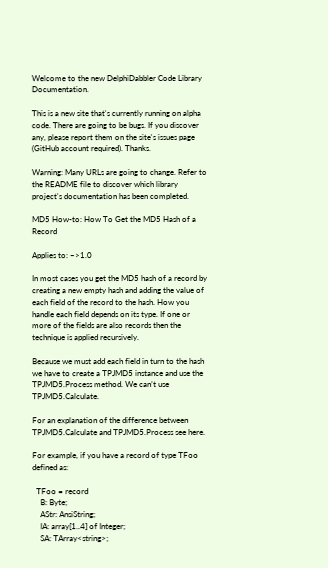Welcome to the new DelphiDabbler Code Library Documentation.

This is a new site that's currently running on alpha code. There are going to be bugs. If you discover any, please report them on the site's issues page (GitHub account required). Thanks.

Warning: Many URLs are going to change. Refer to the README file to discover which library project's documentation has been completed.

MD5 How-to: How To Get the MD5 Hash of a Record

Applies to: ~>1.0

In most cases you get the MD5 hash of a record by creating a new empty hash and adding the value of each field of the record to the hash. How you handle each field depends on its type. If one or more of the fields are also records then the technique is applied recursively.

Because we must add each field in turn to the hash we have to create a TPJMD5 instance and use the TPJMD5.Process method. We can’t use TPJMD5.Calculate.

For an explanation of the difference between TPJMD5.Calculate and TPJMD5.Process see here.

For example, if you have a record of type TFoo defined as:

  TFoo = record
    B: Byte;
    AStr: AnsiString;
    IA: array[1..4] of Integer;
    SA: TArray<string>;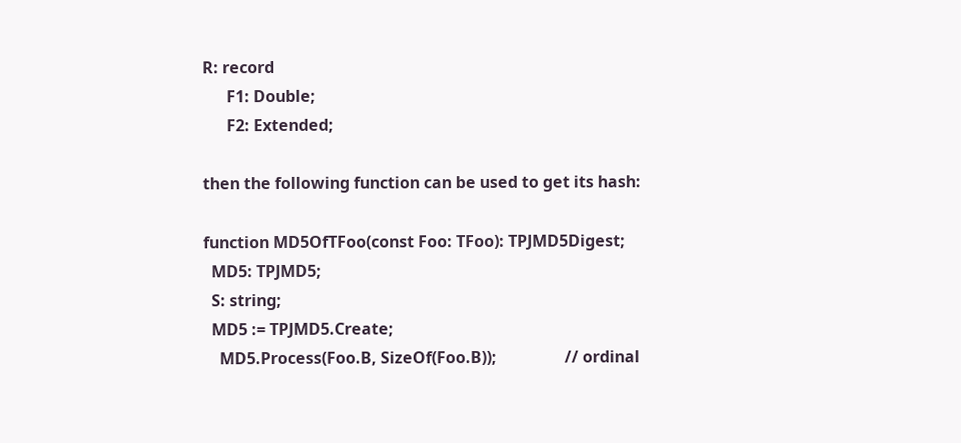R: record
      F1: Double;
      F2: Extended;

then the following function can be used to get its hash:

function MD5OfTFoo(const Foo: TFoo): TPJMD5Digest;
  MD5: TPJMD5;
  S: string;
  MD5 := TPJMD5.Create;
    MD5.Process(Foo.B, SizeOf(Foo.B));                 // ordinal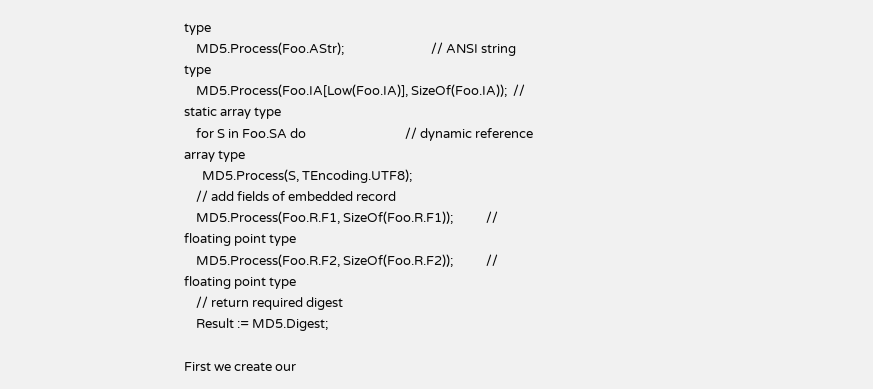type
    MD5.Process(Foo.AStr);                             // ANSI string type
    MD5.Process(Foo.IA[Low(Foo.IA)], SizeOf(Foo.IA));  // static array type
    for S in Foo.SA do                                 // dynamic reference array type
      MD5.Process(S, TEncoding.UTF8);
    // add fields of embedded record
    MD5.Process(Foo.R.F1, SizeOf(Foo.R.F1));           // floating point type
    MD5.Process(Foo.R.F2, SizeOf(Foo.R.F2));           // floating point type
    // return required digest
    Result := MD5.Digest;

First we create our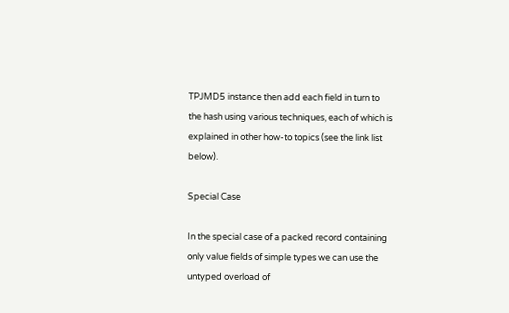TPJMD5 instance then add each field in turn to the hash using various techniques, each of which is explained in other how-to topics (see the link list below).

Special Case

In the special case of a packed record containing only value fields of simple types we can use the untyped overload of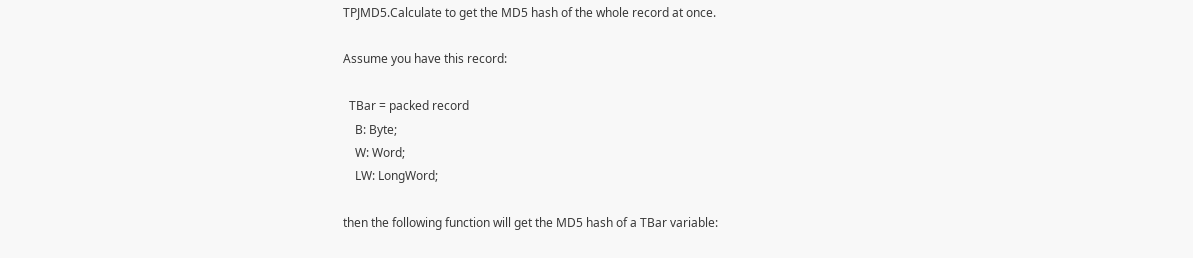TPJMD5.Calculate to get the MD5 hash of the whole record at once.

Assume you have this record:

  TBar = packed record
    B: Byte;
    W: Word;
    LW: LongWord;

then the following function will get the MD5 hash of a TBar variable: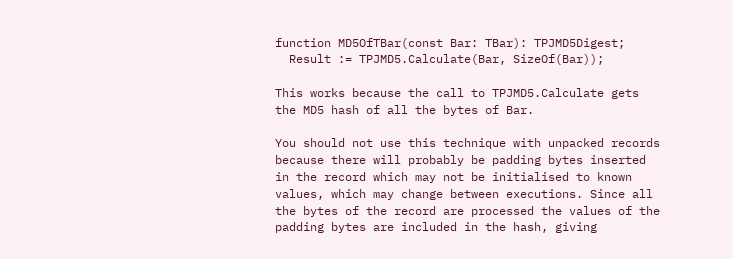function MD5OfTBar(const Bar: TBar): TPJMD5Digest;
  Result := TPJMD5.Calculate(Bar, SizeOf(Bar));

This works because the call to TPJMD5.Calculate gets the MD5 hash of all the bytes of Bar.

You should not use this technique with unpacked records because there will probably be padding bytes inserted in the record which may not be initialised to known values, which may change between executions. Since all the bytes of the record are processed the values of the padding bytes are included in the hash, giving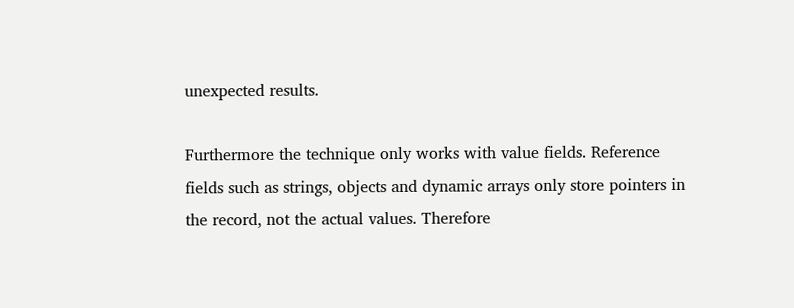unexpected results.

Furthermore the technique only works with value fields. Reference fields such as strings, objects and dynamic arrays only store pointers in the record, not the actual values. Therefore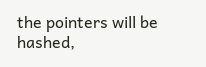the pointers will be hashed,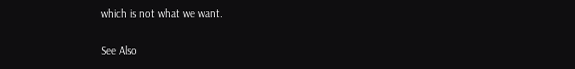which is not what we want.

See Also